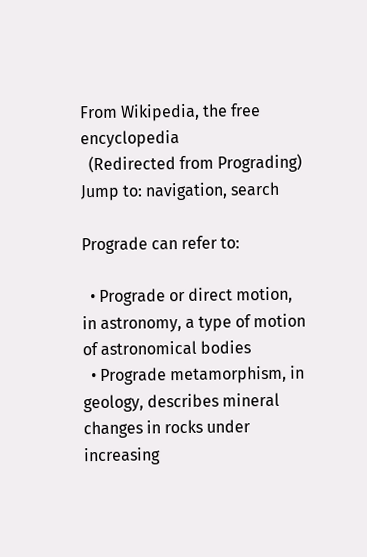From Wikipedia, the free encyclopedia
  (Redirected from Prograding)
Jump to: navigation, search

Prograde can refer to:

  • Prograde or direct motion, in astronomy, a type of motion of astronomical bodies
  • Prograde metamorphism, in geology, describes mineral changes in rocks under increasing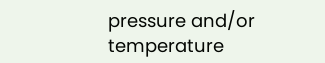pressure and/or temperature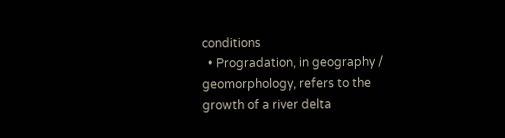conditions
  • Progradation, in geography / geomorphology, refers to the growth of a river delta